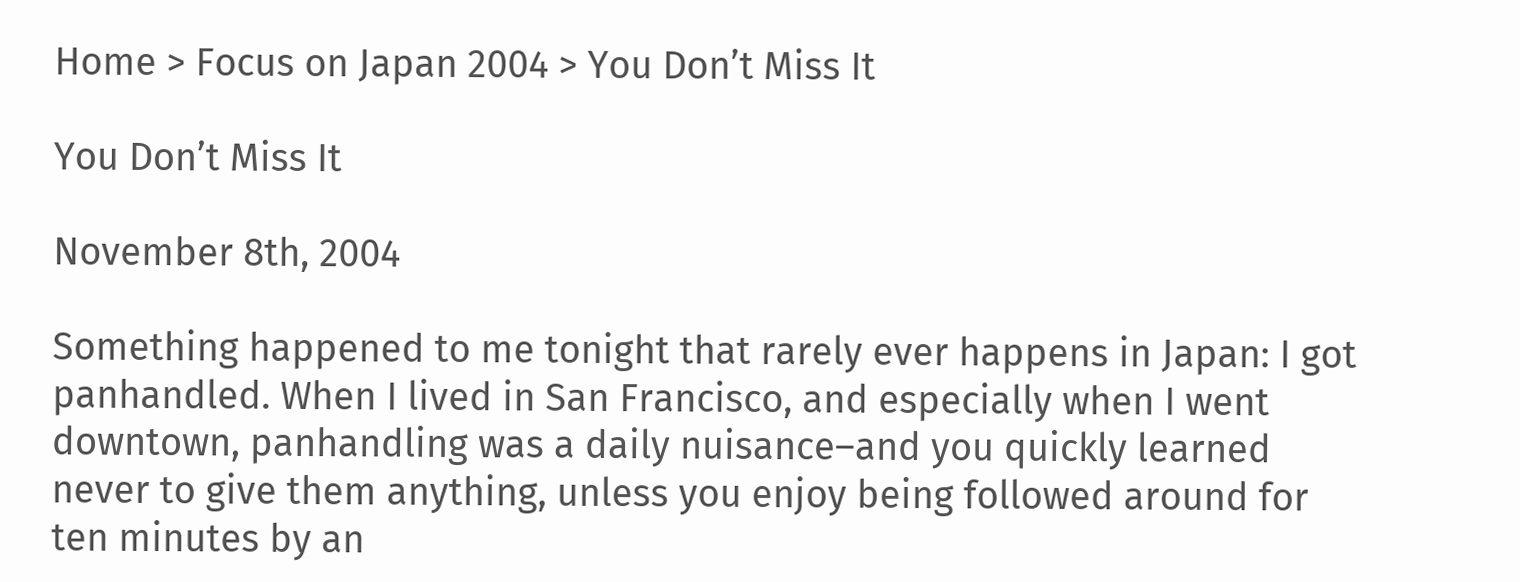Home > Focus on Japan 2004 > You Don’t Miss It

You Don’t Miss It

November 8th, 2004

Something happened to me tonight that rarely ever happens in Japan: I got panhandled. When I lived in San Francisco, and especially when I went downtown, panhandling was a daily nuisance–and you quickly learned never to give them anything, unless you enjoy being followed around for ten minutes by an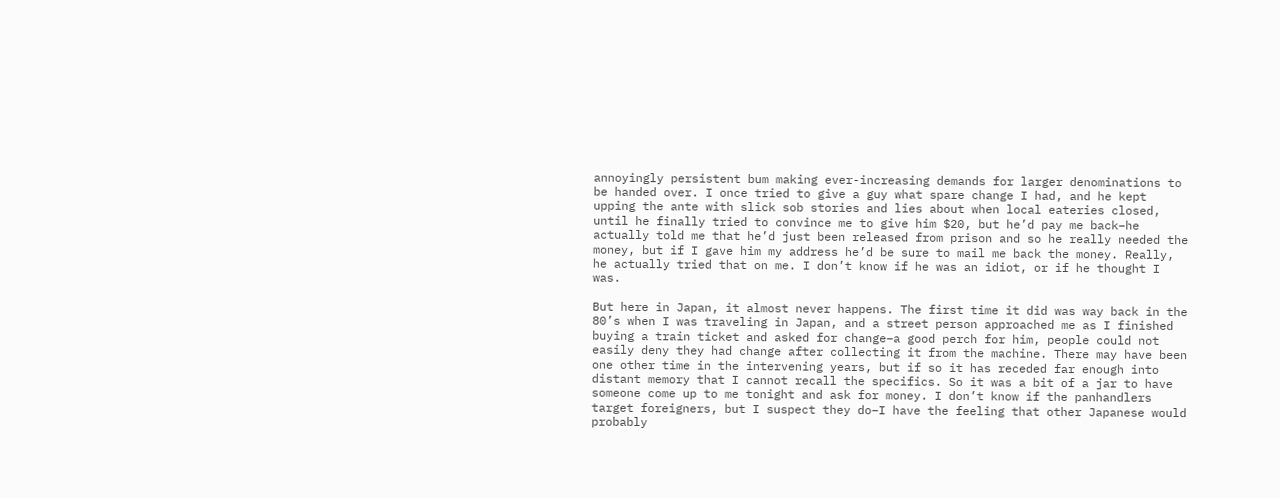annoyingly persistent bum making ever-increasing demands for larger denominations to be handed over. I once tried to give a guy what spare change I had, and he kept upping the ante with slick sob stories and lies about when local eateries closed, until he finally tried to convince me to give him $20, but he’d pay me back–he actually told me that he’d just been released from prison and so he really needed the money, but if I gave him my address he’d be sure to mail me back the money. Really, he actually tried that on me. I don’t know if he was an idiot, or if he thought I was.

But here in Japan, it almost never happens. The first time it did was way back in the 80’s when I was traveling in Japan, and a street person approached me as I finished buying a train ticket and asked for change–a good perch for him, people could not easily deny they had change after collecting it from the machine. There may have been one other time in the intervening years, but if so it has receded far enough into distant memory that I cannot recall the specifics. So it was a bit of a jar to have someone come up to me tonight and ask for money. I don’t know if the panhandlers target foreigners, but I suspect they do–I have the feeling that other Japanese would probably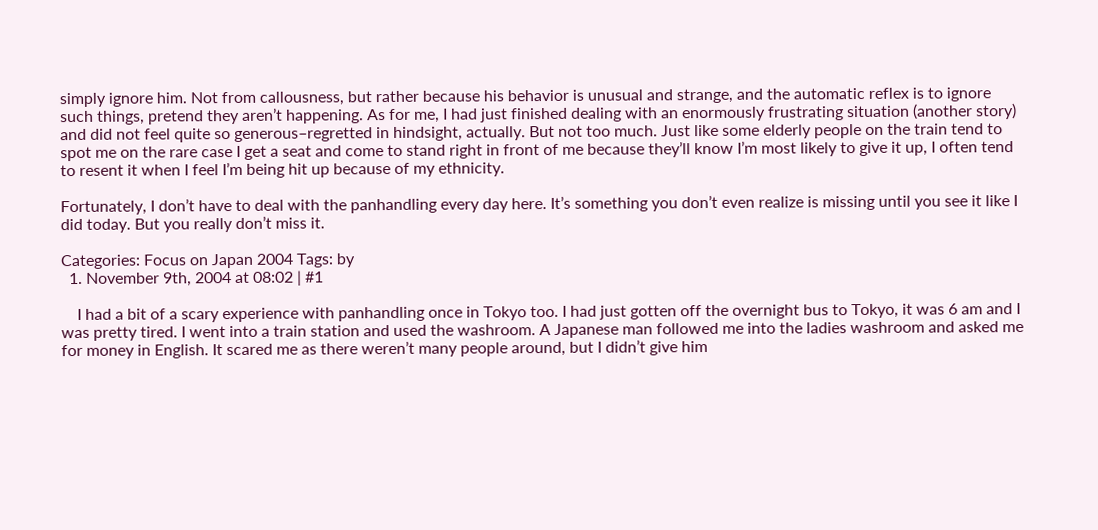simply ignore him. Not from callousness, but rather because his behavior is unusual and strange, and the automatic reflex is to ignore such things, pretend they aren’t happening. As for me, I had just finished dealing with an enormously frustrating situation (another story) and did not feel quite so generous–regretted in hindsight, actually. But not too much. Just like some elderly people on the train tend to spot me on the rare case I get a seat and come to stand right in front of me because they’ll know I’m most likely to give it up, I often tend to resent it when I feel I’m being hit up because of my ethnicity.

Fortunately, I don’t have to deal with the panhandling every day here. It’s something you don’t even realize is missing until you see it like I did today. But you really don’t miss it.

Categories: Focus on Japan 2004 Tags: by
  1. November 9th, 2004 at 08:02 | #1

    I had a bit of a scary experience with panhandling once in Tokyo too. I had just gotten off the overnight bus to Tokyo, it was 6 am and I was pretty tired. I went into a train station and used the washroom. A Japanese man followed me into the ladies washroom and asked me for money in English. It scared me as there weren’t many people around, but I didn’t give him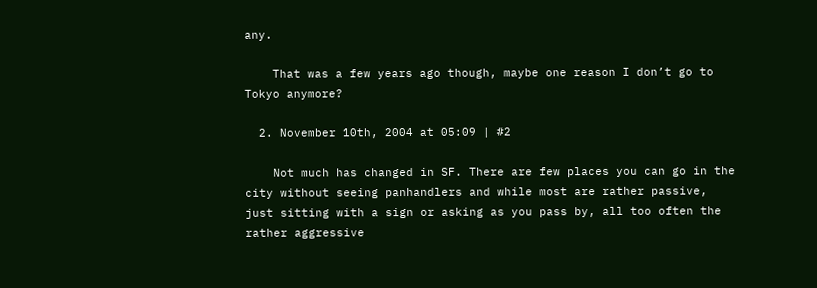any.

    That was a few years ago though, maybe one reason I don’t go to Tokyo anymore?

  2. November 10th, 2004 at 05:09 | #2

    Not much has changed in SF. There are few places you can go in the city without seeing panhandlers and while most are rather passive, just sitting with a sign or asking as you pass by, all too often the rather aggressive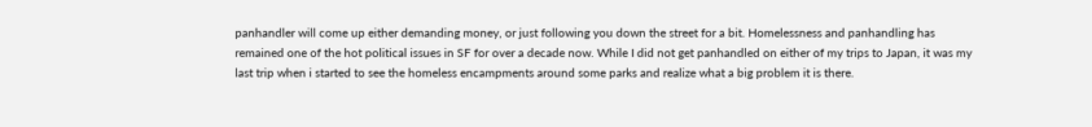panhandler will come up either demanding money, or just following you down the street for a bit. Homelessness and panhandling has remained one of the hot political issues in SF for over a decade now. While I did not get panhandled on either of my trips to Japan, it was my last trip when i started to see the homeless encampments around some parks and realize what a big problem it is there.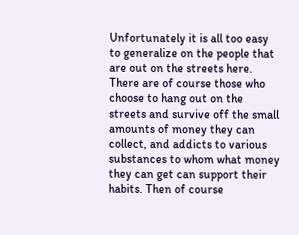Unfortunately it is all too easy to generalize on the people that are out on the streets here. There are of course those who choose to hang out on the streets and survive off the small amounts of money they can collect, and addicts to various substances to whom what money they can get can support their habits. Then of course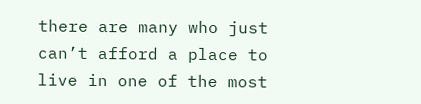there are many who just can’t afford a place to live in one of the most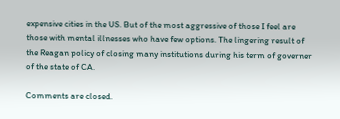expensive cities in the US. But of the most aggressive of those I feel are those with mental illnesses who have few options. The lingering result of the Reagan policy of closing many institutions during his term of governer of the state of CA.

Comments are closed.